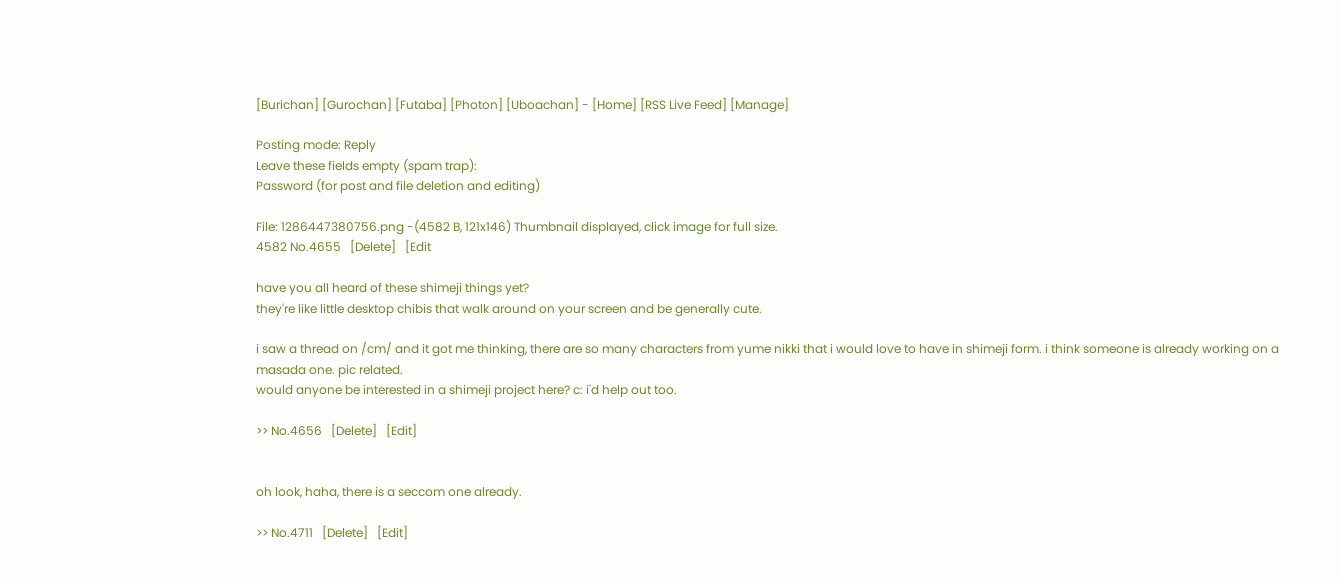[Burichan] [Gurochan] [Futaba] [Photon] [Uboachan] - [Home] [RSS Live Feed] [Manage]

Posting mode: Reply
Leave these fields empty (spam trap):
Password (for post and file deletion and editing)

File: 1286447380756.png -(4582 B, 121x146) Thumbnail displayed, click image for full size.
4582 No.4655   [Delete]   [Edit

have you all heard of these shimeji things yet?
they're like little desktop chibis that walk around on your screen and be generally cute.

i saw a thread on /cm/ and it got me thinking, there are so many characters from yume nikki that i would love to have in shimeji form. i think someone is already working on a masada one. pic related.
would anyone be interested in a shimeji project here? c: i'd help out too.

>> No.4656   [Delete]   [Edit]


oh look, haha, there is a seccom one already.

>> No.4711   [Delete]   [Edit]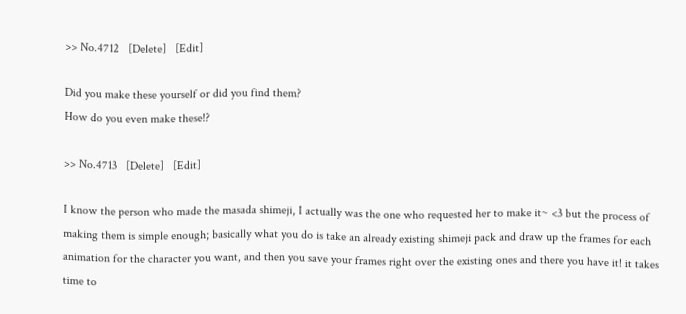>> No.4712   [Delete]   [Edit]

Did you make these yourself or did you find them?
How do you even make these!?

>> No.4713   [Delete]   [Edit]

I know the person who made the masada shimeji, I actually was the one who requested her to make it~ <3 but the process of making them is simple enough; basically what you do is take an already existing shimeji pack and draw up the frames for each animation for the character you want, and then you save your frames right over the existing ones and there you have it! it takes time to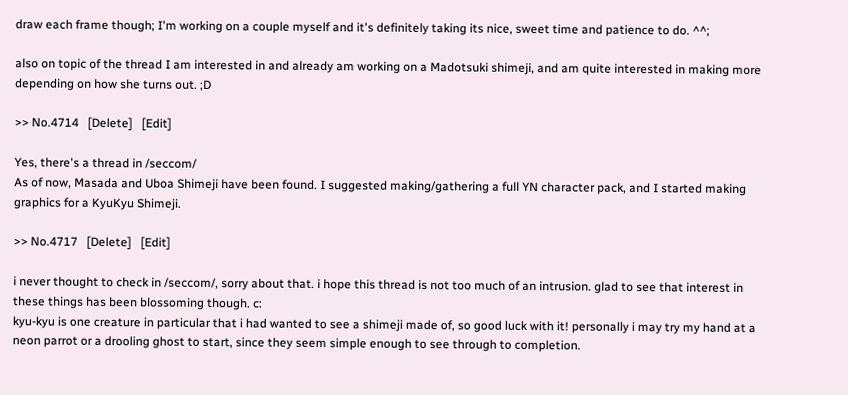draw each frame though; I'm working on a couple myself and it's definitely taking its nice, sweet time and patience to do. ^^;

also on topic of the thread I am interested in and already am working on a Madotsuki shimeji, and am quite interested in making more depending on how she turns out. ;D

>> No.4714   [Delete]   [Edit]

Yes, there's a thread in /seccom/
As of now, Masada and Uboa Shimeji have been found. I suggested making/gathering a full YN character pack, and I started making graphics for a KyuKyu Shimeji.

>> No.4717   [Delete]   [Edit]

i never thought to check in /seccom/, sorry about that. i hope this thread is not too much of an intrusion. glad to see that interest in these things has been blossoming though. c:
kyu-kyu is one creature in particular that i had wanted to see a shimeji made of, so good luck with it! personally i may try my hand at a neon parrot or a drooling ghost to start, since they seem simple enough to see through to completion.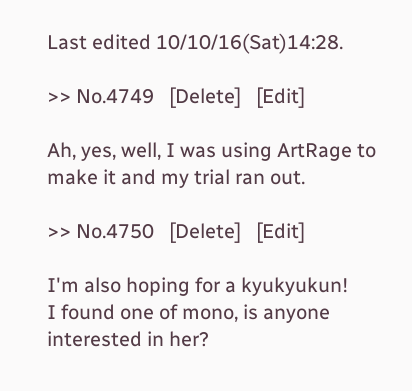Last edited 10/10/16(Sat)14:28.

>> No.4749   [Delete]   [Edit]

Ah, yes, well, I was using ArtRage to make it and my trial ran out.

>> No.4750   [Delete]   [Edit]

I'm also hoping for a kyukyukun!
I found one of mono, is anyone interested in her?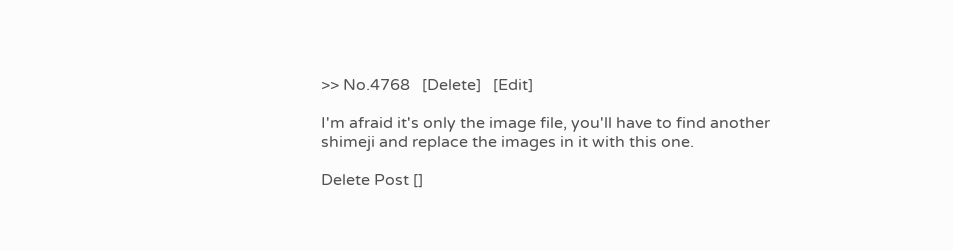>> No.4768   [Delete]   [Edit]

I'm afraid it's only the image file, you'll have to find another shimeji and replace the images in it with this one.

Delete Post []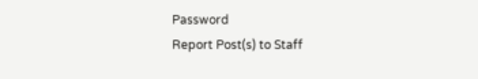Password
Report Post(s) to Staff